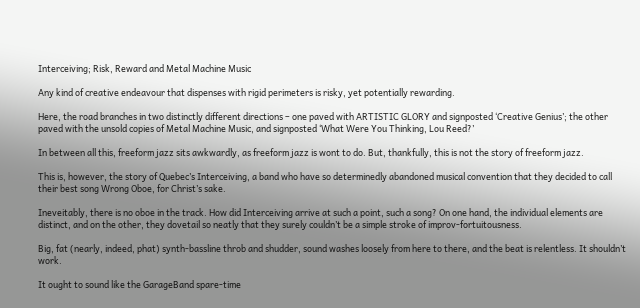Interceiving; Risk, Reward and Metal Machine Music

Any kind of creative endeavour that dispenses with rigid perimeters is risky, yet potentially rewarding.

Here, the road branches in two distinctly different directions – one paved with ARTISTIC GLORY and signposted ‘Creative Genius’; the other paved with the unsold copies of Metal Machine Music, and signposted ‘What Were You Thinking, Lou Reed?’

In between all this, freeform jazz sits awkwardly, as freeform jazz is wont to do. But, thankfully, this is not the story of freeform jazz.

This is, however, the story of Quebec’s Interceiving, a band who have so determinedly abandoned musical convention that they decided to call their best song Wrong Oboe, for Christ’s sake.

Ineveitably, there is no oboe in the track. How did Interceiving arrive at such a point, such a song? On one hand, the individual elements are distinct, and on the other, they dovetail so neatly that they surely couldn’t be a simple stroke of improv-fortuitousness.

Big, fat (nearly, indeed, phat) synth-bassline throb and shudder, sound washes loosely from here to there, and the beat is relentless. It shouldn’t work.

It ought to sound like the GarageBand spare-time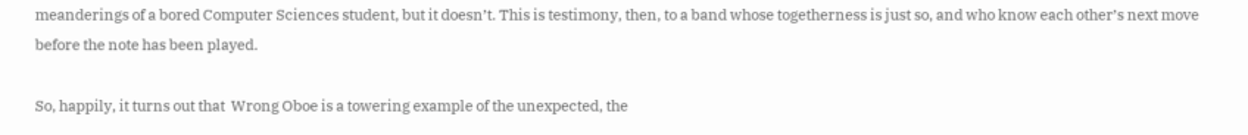meanderings of a bored Computer Sciences student, but it doesn’t. This is testimony, then, to a band whose togetherness is just so, and who know each other’s next move before the note has been played.

So, happily, it turns out that  Wrong Oboe is a towering example of the unexpected, the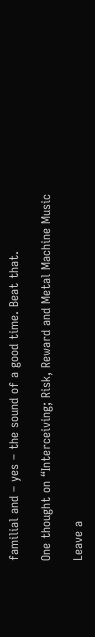familial and – yes – the sound of a good time. Beat that.

One thought on “Interceiving; Risk, Reward and Metal Machine Music

Leave a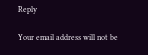Reply

Your email address will not be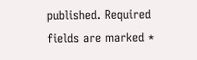published. Required fields are marked *